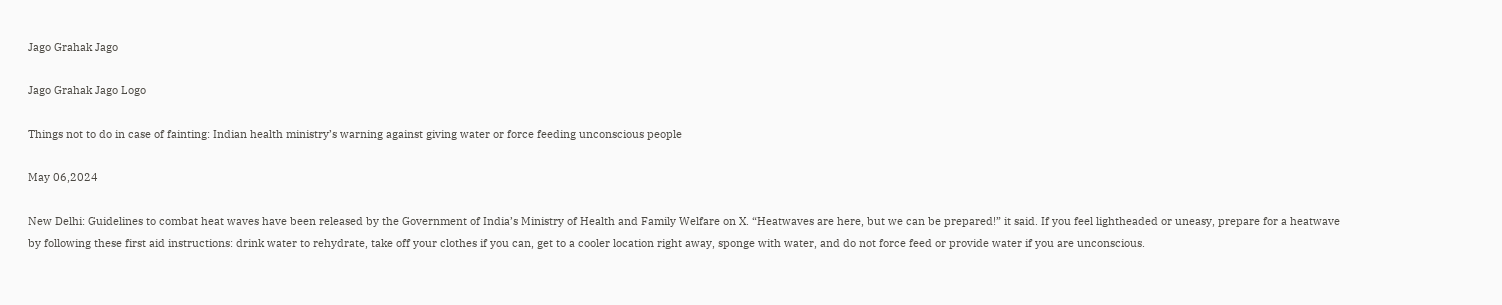Jago Grahak Jago

Jago Grahak Jago Logo

Things not to do in case of fainting: Indian health ministry’s warning against giving water or force feeding unconscious people

May 06,2024

New Delhi: Guidelines to combat heat waves have been released by the Government of India’s Ministry of Health and Family Welfare on X. “Heatwaves are here, but we can be prepared!” it said. If you feel lightheaded or uneasy, prepare for a heatwave by following these first aid instructions: drink water to rehydrate, take off your clothes if you can, get to a cooler location right away, sponge with water, and do not force feed or provide water if you are unconscious.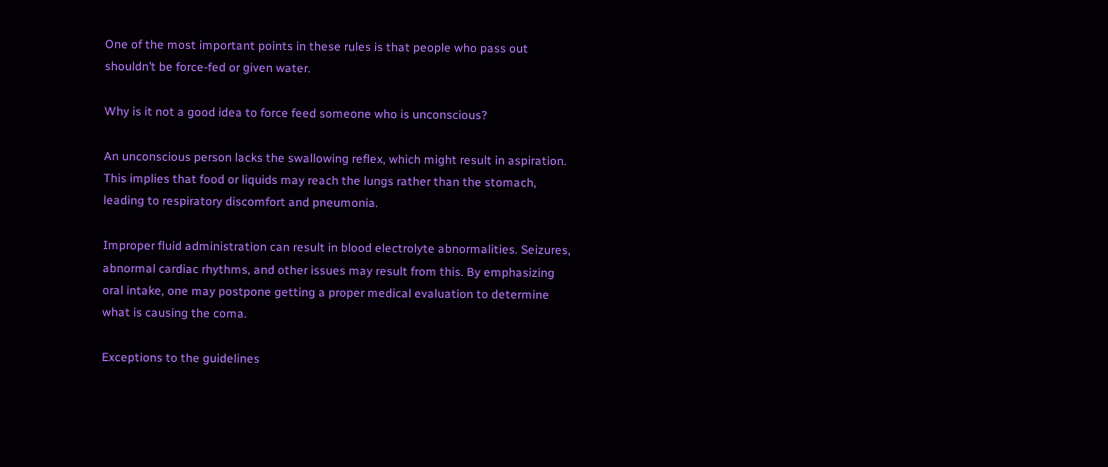One of the most important points in these rules is that people who pass out shouldn’t be force-fed or given water.

Why is it not a good idea to force feed someone who is unconscious?

An unconscious person lacks the swallowing reflex, which might result in aspiration. This implies that food or liquids may reach the lungs rather than the stomach, leading to respiratory discomfort and pneumonia.

Improper fluid administration can result in blood electrolyte abnormalities. Seizures, abnormal cardiac rhythms, and other issues may result from this. By emphasizing oral intake, one may postpone getting a proper medical evaluation to determine what is causing the coma.

Exceptions to the guidelines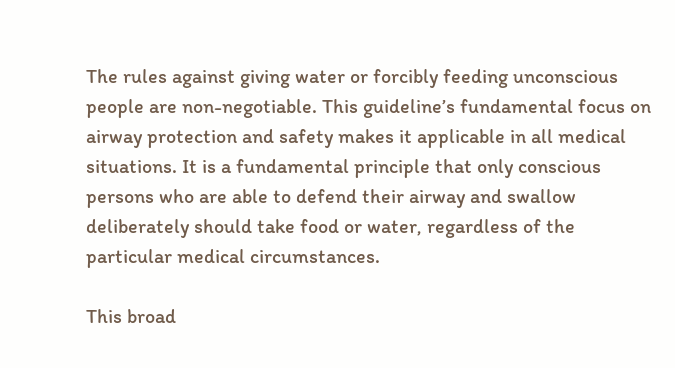The rules against giving water or forcibly feeding unconscious people are non-negotiable. This guideline’s fundamental focus on airway protection and safety makes it applicable in all medical situations. It is a fundamental principle that only conscious persons who are able to defend their airway and swallow deliberately should take food or water, regardless of the particular medical circumstances.

This broad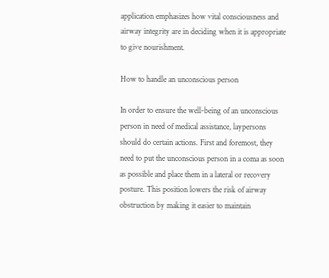application emphasizes how vital consciousness and airway integrity are in deciding when it is appropriate to give nourishment.

How to handle an unconscious person

In order to ensure the well-being of an unconscious person in need of medical assistance, laypersons should do certain actions. First and foremost, they need to put the unconscious person in a coma as soon as possible and place them in a lateral or recovery posture. This position lowers the risk of airway obstruction by making it easier to maintain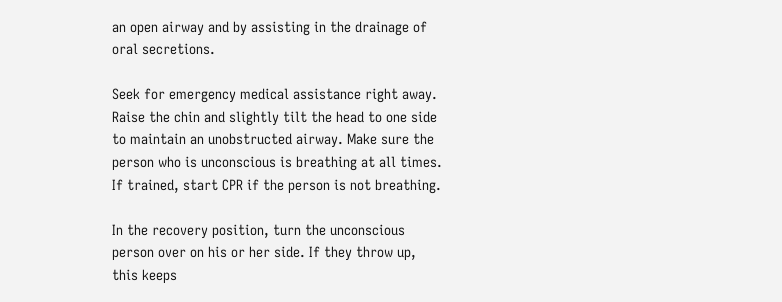an open airway and by assisting in the drainage of oral secretions.

Seek for emergency medical assistance right away. Raise the chin and slightly tilt the head to one side to maintain an unobstructed airway. Make sure the person who is unconscious is breathing at all times. If trained, start CPR if the person is not breathing.

In the recovery position, turn the unconscious person over on his or her side. If they throw up, this keeps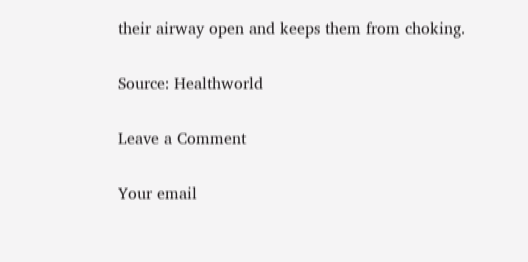their airway open and keeps them from choking.

Source: Healthworld

Leave a Comment

Your email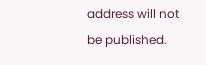address will not be published.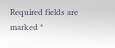Required fields are marked *